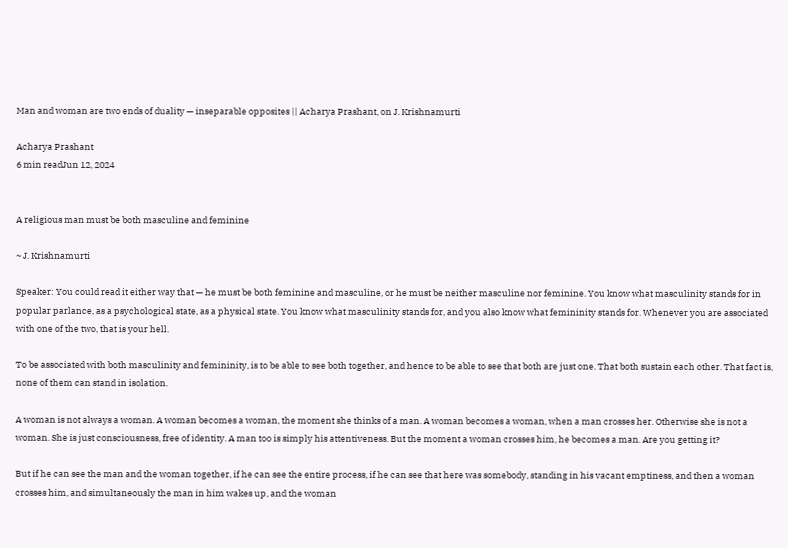Man and woman are two ends of duality — inseparable opposites || Acharya Prashant, on J. Krishnamurti

Acharya Prashant
6 min readJun 12, 2024


A religious man must be both masculine and feminine

~ J. Krishnamurti

Speaker: You could read it either way that — he must be both feminine and masculine, or he must be neither masculine nor feminine. You know what masculinity stands for in popular parlance, as a psychological state, as a physical state. You know what masculinity stands for, and you also know what femininity stands for. Whenever you are associated with one of the two, that is your hell.

To be associated with both masculinity and femininity, is to be able to see both together, and hence to be able to see that both are just one. That both sustain each other. That fact is, none of them can stand in isolation.

A woman is not always a woman. A woman becomes a woman, the moment she thinks of a man. A woman becomes a woman, when a man crosses her. Otherwise she is not a woman. She is just consciousness, free of identity. A man too is simply his attentiveness. But the moment a woman crosses him, he becomes a man. Are you getting it?

But if he can see the man and the woman together, if he can see the entire process, if he can see that here was somebody, standing in his vacant emptiness, and then a woman crosses him, and simultaneously the man in him wakes up, and the woman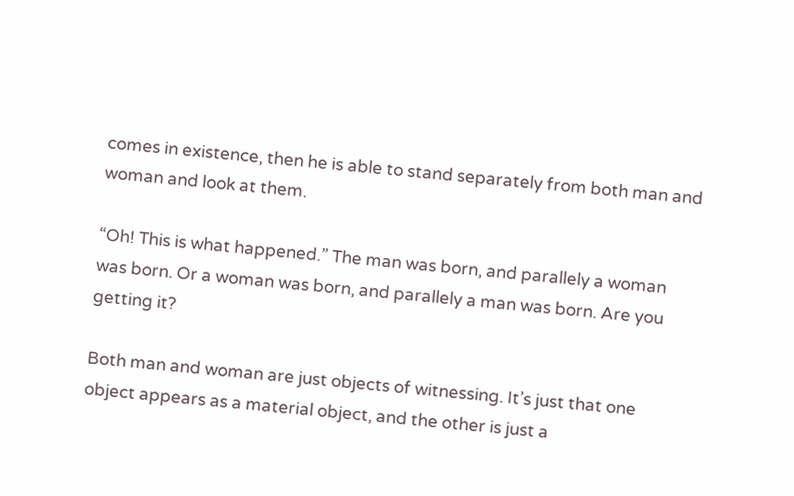comes in existence, then he is able to stand separately from both man and woman and look at them.

“Oh! This is what happened.” The man was born, and parallely a woman was born. Or a woman was born, and parallely a man was born. Are you getting it?

Both man and woman are just objects of witnessing. It’s just that one object appears as a material object, and the other is just a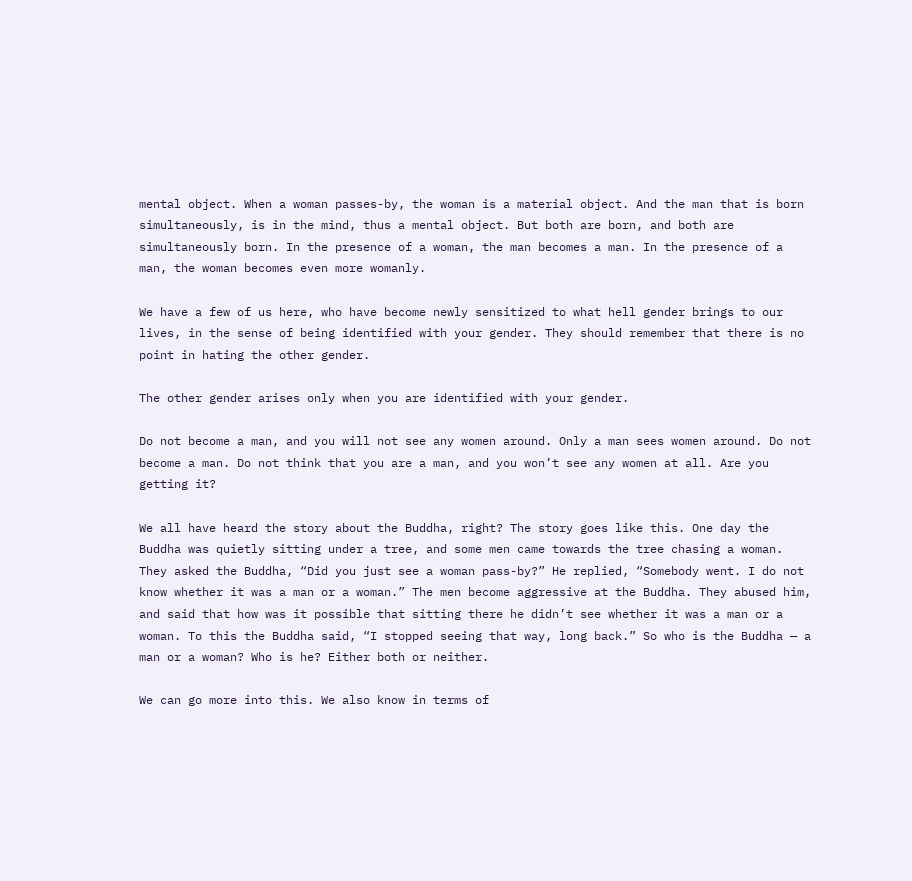mental object. When a woman passes-by, the woman is a material object. And the man that is born simultaneously, is in the mind, thus a mental object. But both are born, and both are simultaneously born. In the presence of a woman, the man becomes a man. In the presence of a man, the woman becomes even more womanly.

We have a few of us here, who have become newly sensitized to what hell gender brings to our lives, in the sense of being identified with your gender. They should remember that there is no point in hating the other gender.

The other gender arises only when you are identified with your gender.

Do not become a man, and you will not see any women around. Only a man sees women around. Do not become a man. Do not think that you are a man, and you won’t see any women at all. Are you getting it?

We all have heard the story about the Buddha, right? The story goes like this. One day the Buddha was quietly sitting under a tree, and some men came towards the tree chasing a woman. They asked the Buddha, “Did you just see a woman pass-by?” He replied, “Somebody went. I do not know whether it was a man or a woman.” The men become aggressive at the Buddha. They abused him, and said that how was it possible that sitting there he didn’t see whether it was a man or a woman. To this the Buddha said, “I stopped seeing that way, long back.” So who is the Buddha — a man or a woman? Who is he? Either both or neither.

We can go more into this. We also know in terms of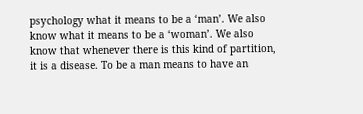psychology what it means to be a ‘man’. We also know what it means to be a ‘woman’. We also know that whenever there is this kind of partition, it is a disease. To be a man means to have an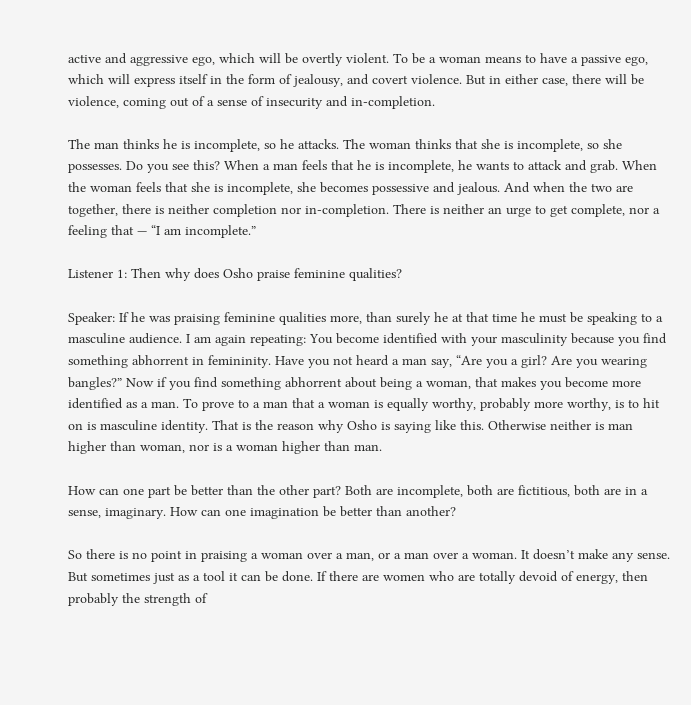active and aggressive ego, which will be overtly violent. To be a woman means to have a passive ego, which will express itself in the form of jealousy, and covert violence. But in either case, there will be violence, coming out of a sense of insecurity and in-completion.

The man thinks he is incomplete, so he attacks. The woman thinks that she is incomplete, so she possesses. Do you see this? When a man feels that he is incomplete, he wants to attack and grab. When the woman feels that she is incomplete, she becomes possessive and jealous. And when the two are together, there is neither completion nor in-completion. There is neither an urge to get complete, nor a feeling that — “I am incomplete.”

Listener 1: Then why does Osho praise feminine qualities?

Speaker: If he was praising feminine qualities more, than surely he at that time he must be speaking to a masculine audience. I am again repeating: You become identified with your masculinity because you find something abhorrent in femininity. Have you not heard a man say, “Are you a girl? Are you wearing bangles?” Now if you find something abhorrent about being a woman, that makes you become more identified as a man. To prove to a man that a woman is equally worthy, probably more worthy, is to hit on is masculine identity. That is the reason why Osho is saying like this. Otherwise neither is man higher than woman, nor is a woman higher than man.

How can one part be better than the other part? Both are incomplete, both are fictitious, both are in a sense, imaginary. How can one imagination be better than another?

So there is no point in praising a woman over a man, or a man over a woman. It doesn’t make any sense. But sometimes just as a tool it can be done. If there are women who are totally devoid of energy, then probably the strength of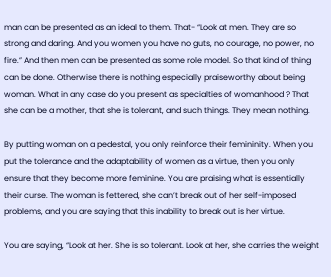man can be presented as an ideal to them. That- “Look at men. They are so strong and daring. And you women you have no guts, no courage, no power, no fire.” And then men can be presented as some role model. So that kind of thing can be done. Otherwise there is nothing especially praiseworthy about being woman. What in any case do you present as specialties of womanhood ? That she can be a mother, that she is tolerant, and such things. They mean nothing.

By putting woman on a pedestal, you only reinforce their femininity. When you put the tolerance and the adaptability of women as a virtue, then you only ensure that they become more feminine. You are praising what is essentially their curse. The woman is fettered, she can’t break out of her self-imposed problems, and you are saying that this inability to break out is her virtue.

You are saying, “Look at her. She is so tolerant. Look at her, she carries the weight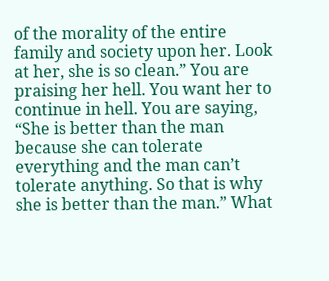of the morality of the entire family and society upon her. Look at her, she is so clean.” You are praising her hell. You want her to continue in hell. You are saying, “She is better than the man because she can tolerate everything and the man can’t tolerate anything. So that is why she is better than the man.” What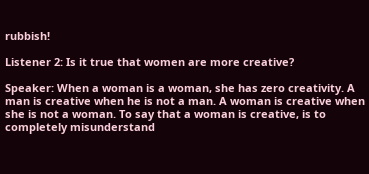rubbish!

Listener 2: Is it true that women are more creative?

Speaker: When a woman is a woman, she has zero creativity. A man is creative when he is not a man. A woman is creative when she is not a woman. To say that a woman is creative, is to completely misunderstand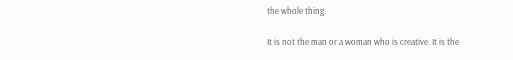the whole thing.

It is not the man or a woman who is creative. It is the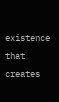existence that creates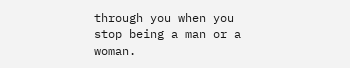through you when you stop being a man or a woman.